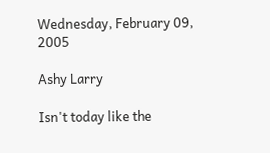Wednesday, February 09, 2005

Ashy Larry

Isn't today like the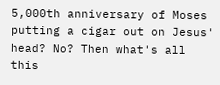5,000th anniversary of Moses putting a cigar out on Jesus' head? No? Then what's all this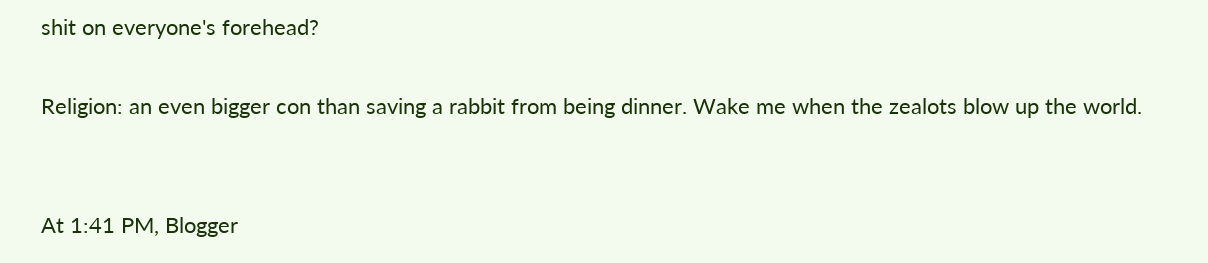shit on everyone's forehead?

Religion: an even bigger con than saving a rabbit from being dinner. Wake me when the zealots blow up the world.


At 1:41 PM, Blogger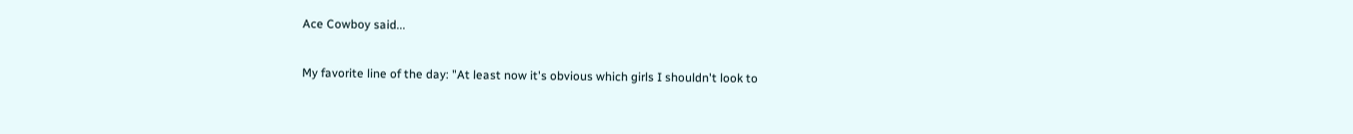Ace Cowboy said...

My favorite line of the day: "At least now it's obvious which girls I shouldn't look to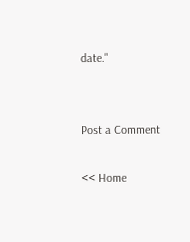date."


Post a Comment

<< Home